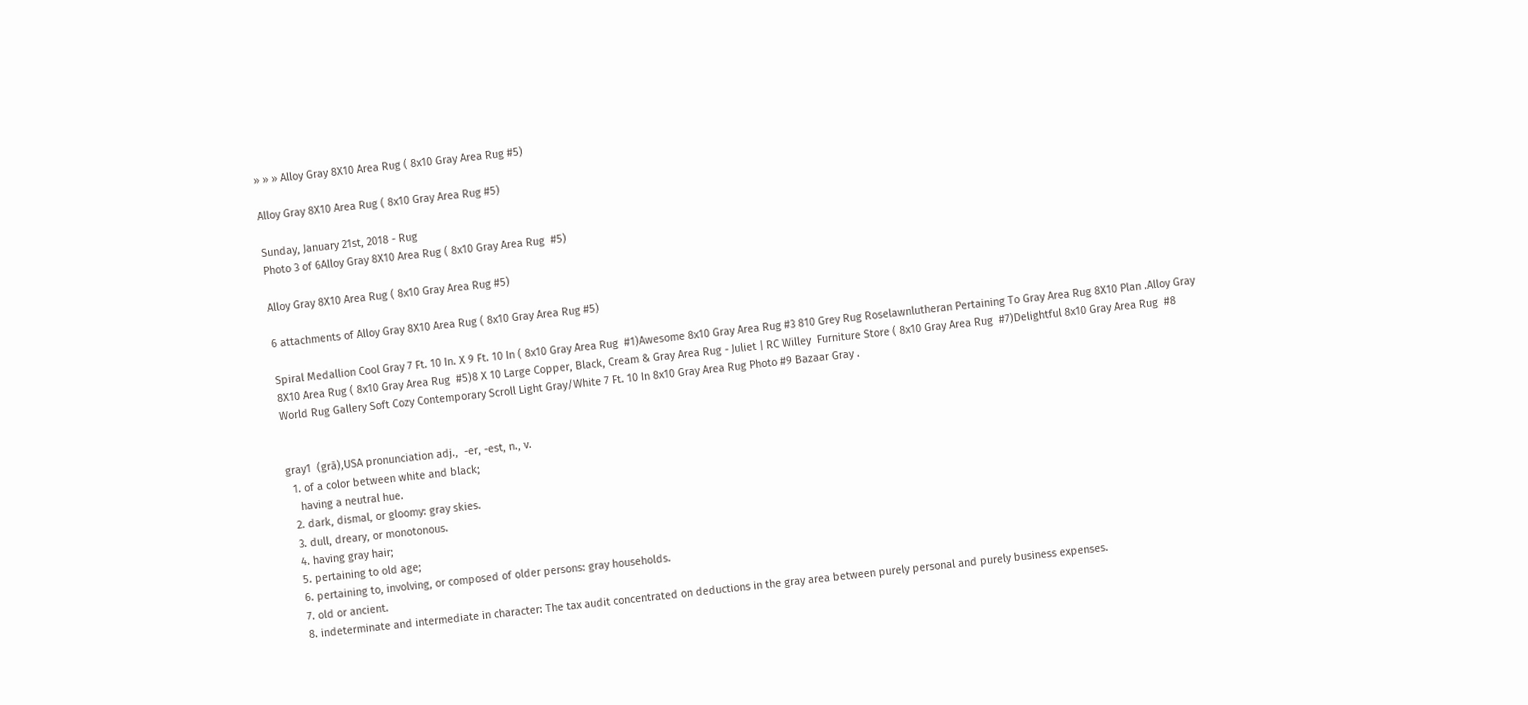» » » Alloy Gray 8X10 Area Rug ( 8x10 Gray Area Rug #5)

Alloy Gray 8X10 Area Rug ( 8x10 Gray Area Rug #5)

Sunday, January 21st, 2018 - Rug
Photo 3 of 6Alloy Gray 8X10 Area Rug ( 8x10 Gray Area Rug  #5)

Alloy Gray 8X10 Area Rug ( 8x10 Gray Area Rug #5)

6 attachments of Alloy Gray 8X10 Area Rug ( 8x10 Gray Area Rug #5)

Spiral Medallion Cool Gray 7 Ft. 10 In. X 9 Ft. 10 In ( 8x10 Gray Area Rug  #1)Awesome 8x10 Gray Area Rug #3 810 Grey Rug Roselawnlutheran Pertaining To Gray Area Rug 8X10 Plan .Alloy Gray 8X10 Area Rug ( 8x10 Gray Area Rug  #5)8 X 10 Large Copper, Black, Cream & Gray Area Rug - Juliet | RC Willey  Furniture Store ( 8x10 Gray Area Rug  #7)Delightful 8x10 Gray Area Rug  #8 World Rug Gallery Soft Cozy Contemporary Scroll Light Gray/White 7 Ft. 10 In 8x10 Gray Area Rug Photo #9 Bazaar Gray .


gray1  (grā),USA pronunciation adj.,  -er, -est, n., v.
  1. of a color between white and black;
    having a neutral hue.
  2. dark, dismal, or gloomy: gray skies.
  3. dull, dreary, or monotonous.
  4. having gray hair;
  5. pertaining to old age;
  6. pertaining to, involving, or composed of older persons: gray households.
  7. old or ancient.
  8. indeterminate and intermediate in character: The tax audit concentrated on deductions in the gray area between purely personal and purely business expenses.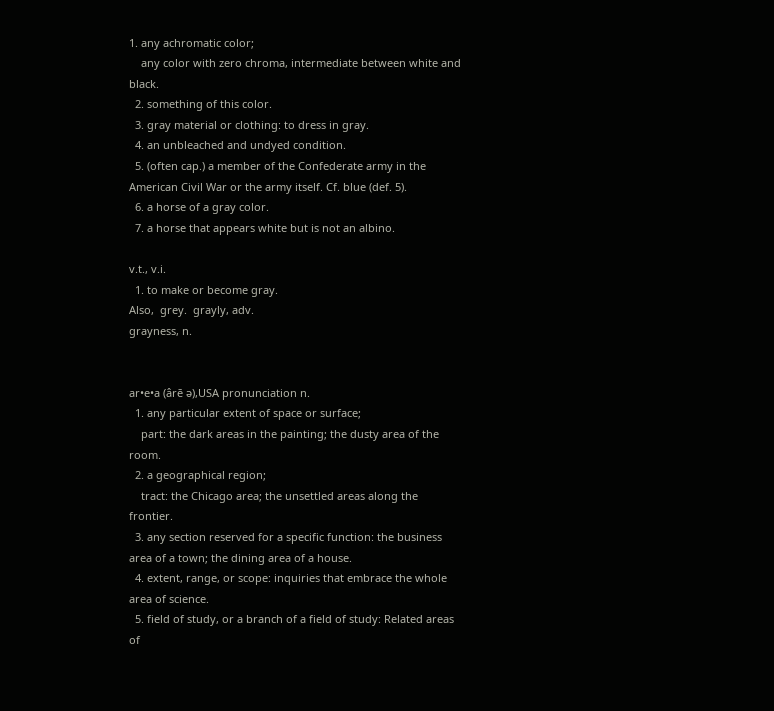1. any achromatic color;
    any color with zero chroma, intermediate between white and black.
  2. something of this color.
  3. gray material or clothing: to dress in gray.
  4. an unbleached and undyed condition.
  5. (often cap.) a member of the Confederate army in the American Civil War or the army itself. Cf. blue (def. 5).
  6. a horse of a gray color.
  7. a horse that appears white but is not an albino.

v.t., v.i.
  1. to make or become gray.
Also,  grey.  grayly, adv.
grayness, n.


ar•e•a (ârē ə),USA pronunciation n.
  1. any particular extent of space or surface;
    part: the dark areas in the painting; the dusty area of the room.
  2. a geographical region;
    tract: the Chicago area; the unsettled areas along the frontier.
  3. any section reserved for a specific function: the business area of a town; the dining area of a house.
  4. extent, range, or scope: inquiries that embrace the whole area of science.
  5. field of study, or a branch of a field of study: Related areas of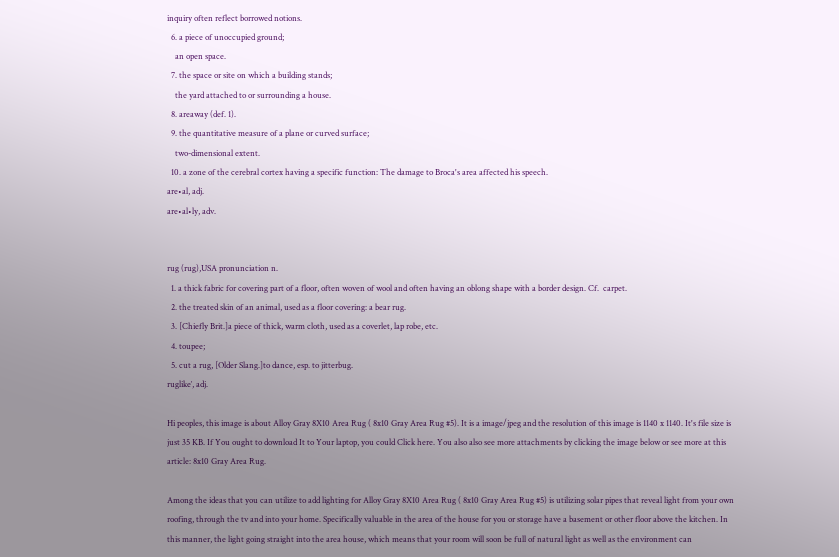inquiry often reflect borrowed notions.
  6. a piece of unoccupied ground;
    an open space.
  7. the space or site on which a building stands;
    the yard attached to or surrounding a house.
  8. areaway (def. 1).
  9. the quantitative measure of a plane or curved surface;
    two-dimensional extent.
  10. a zone of the cerebral cortex having a specific function: The damage to Broca's area affected his speech.
are•al, adj.
are•al•ly, adv.


rug (rug),USA pronunciation n.
  1. a thick fabric for covering part of a floor, often woven of wool and often having an oblong shape with a border design. Cf.  carpet.
  2. the treated skin of an animal, used as a floor covering: a bear rug.
  3. [Chiefly Brit.]a piece of thick, warm cloth, used as a coverlet, lap robe, etc.
  4. toupee;
  5. cut a rug, [Older Slang.]to dance, esp. to jitterbug.
ruglike′, adj.

Hi peoples, this image is about Alloy Gray 8X10 Area Rug ( 8x10 Gray Area Rug #5). It is a image/jpeg and the resolution of this image is 1140 x 1140. It's file size is just 35 KB. If You ought to download It to Your laptop, you could Click here. You also also see more attachments by clicking the image below or see more at this article: 8x10 Gray Area Rug.

Among the ideas that you can utilize to add lighting for Alloy Gray 8X10 Area Rug ( 8x10 Gray Area Rug #5) is utilizing solar pipes that reveal light from your own roofing, through the tv and into your home. Specifically valuable in the area of the house for you or storage have a basement or other floor above the kitchen. In this manner, the light going straight into the area house, which means that your room will soon be full of natural light as well as the environment can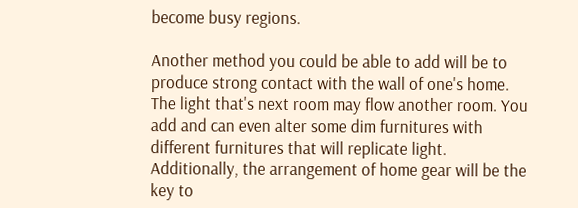become busy regions.

Another method you could be able to add will be to produce strong contact with the wall of one's home. The light that's next room may flow another room. You add and can even alter some dim furnitures with different furnitures that will replicate light. Additionally, the arrangement of home gear will be the key to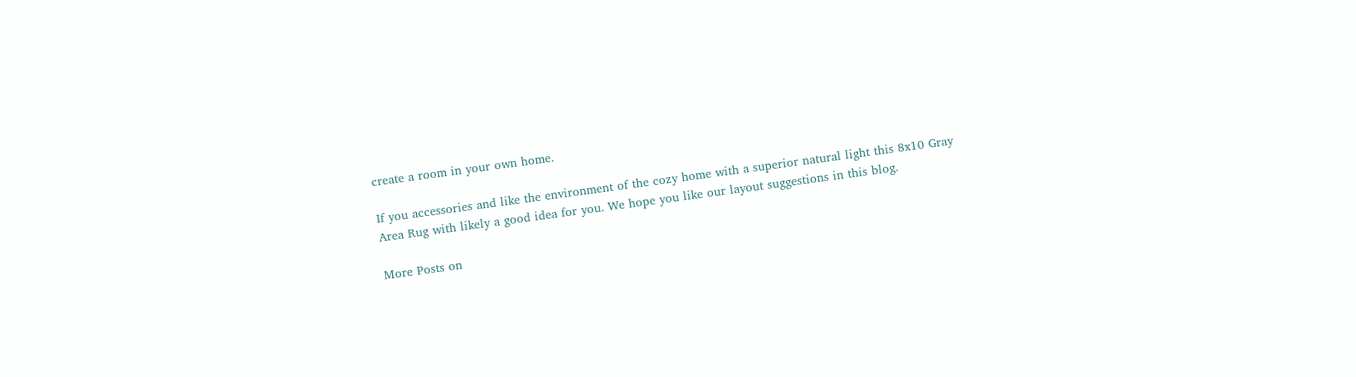create a room in your own home.

If you accessories and like the environment of the cozy home with a superior natural light this 8x10 Gray Area Rug with likely a good idea for you. We hope you like our layout suggestions in this blog.

More Posts on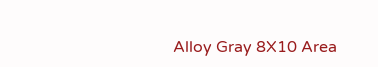Alloy Gray 8X10 Area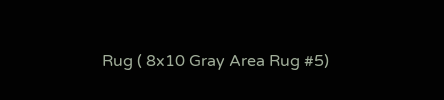Rug ( 8x10 Gray Area Rug #5)